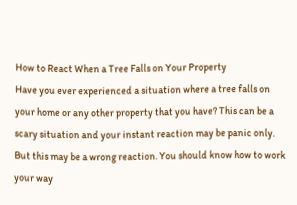How to React When a Tree Falls on Your Property
Have you ever experienced a situation where a tree falls on your home or any other property that you have? This can be a scary situation and your instant reaction may be panic only. But this may be a wrong reaction. You should know how to work your way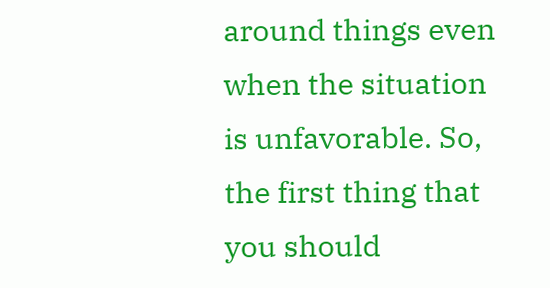around things even when the situation is unfavorable. So, the first thing that you should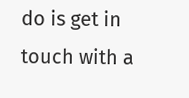do is get in touch with a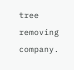tree removing company.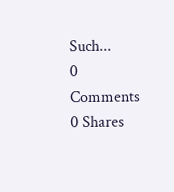Such...
0 Comments 0 Shares